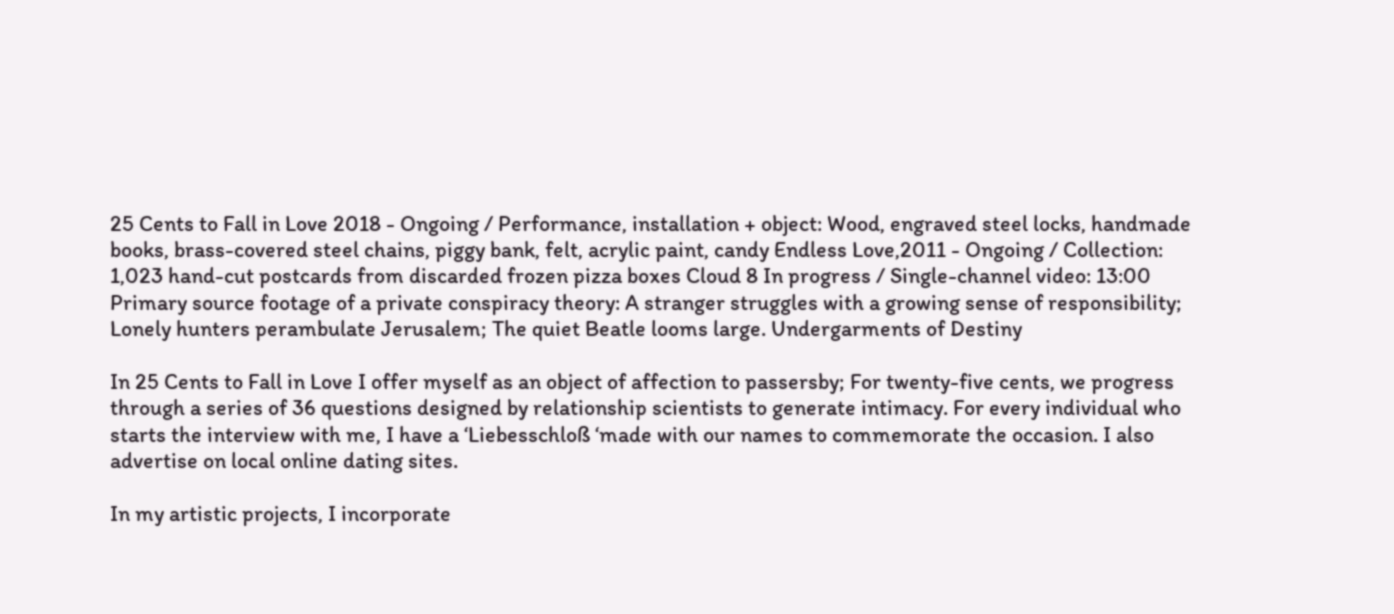25 Cents to Fall in Love 2018 - Ongoing / Performance, installation + object: Wood, engraved steel locks, handmade books, brass-covered steel chains, piggy bank, felt, acrylic paint, candy Endless Love,2011 - Ongoing / Collection: 1,023 hand-cut postcards from discarded frozen pizza boxes Cloud 8 In progress / Single-channel video: 13:00  Primary source footage of a private conspiracy theory: A stranger struggles with a growing sense of responsibility; Lonely hunters perambulate Jerusalem; The quiet Beatle looms large. Undergarments of Destiny

In 25 Cents to Fall in Love I offer myself as an object of affection to passersby; For twenty-five cents, we progress through a series of 36 questions designed by relationship scientists to generate intimacy. For every individual who starts the interview with me, I have a ‘Liebesschloß ‘made with our names to commemorate the occasion. I also advertise on local online dating sites.

In my artistic projects, I incorporate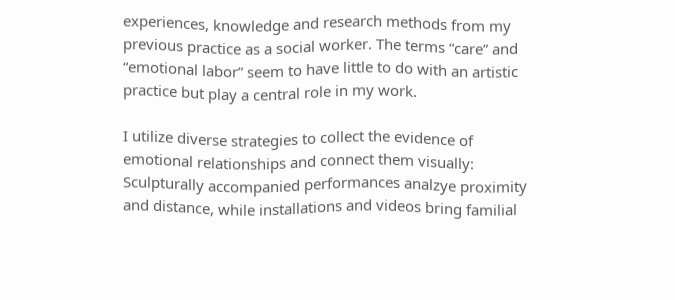experiences, knowledge and research methods from my previous practice as a social worker. The terms “care” and “emotional labor” seem to have little to do with an artistic practice but play a central role in my work.

I utilize diverse strategies to collect the evidence of emotional relationships and connect them visually: Sculpturally accompanied performances analzye proximity and distance, while installations and videos bring familial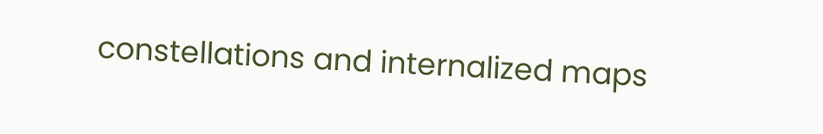constellations and internalized maps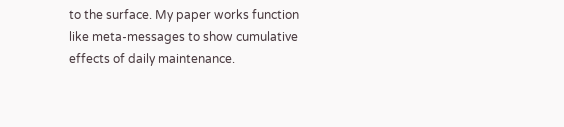to the surface. My paper works function like meta-messages to show cumulative effects of daily maintenance.